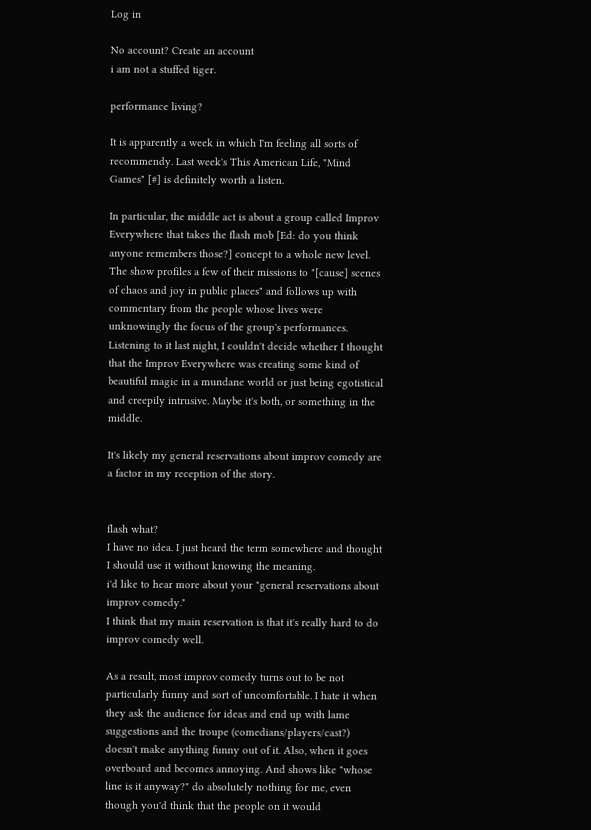Log in

No account? Create an account
i am not a stuffed tiger.

performance living?

It is apparently a week in which I'm feeling all sorts of recommendy. Last week's This American Life, "Mind Games" [#] is definitely worth a listen.

In particular, the middle act is about a group called Improv Everywhere that takes the flash mob [Ed: do you think anyone remembers those?] concept to a whole new level. The show profiles a few of their missions to "[cause] scenes of chaos and joy in public places" and follows up with commentary from the people whose lives were unknowingly the focus of the group's performances. Listening to it last night, I couldn't decide whether I thought that the Improv Everywhere was creating some kind of beautiful magic in a mundane world or just being egotistical and creepily intrusive. Maybe it's both, or something in the middle.

It's likely my general reservations about improv comedy are a factor in my reception of the story.


flash what?
I have no idea. I just heard the term somewhere and thought I should use it without knowing the meaning.
i'd like to hear more about your "general reservations about improv comedy."
I think that my main reservation is that it's really hard to do improv comedy well.

As a result, most improv comedy turns out to be not particularly funny and sort of uncomfortable. I hate it when they ask the audience for ideas and end up with lame suggestions and the troupe (comedians/players/cast?) doesn't make anything funny out of it. Also, when it goes overboard and becomes annoying. And shows like "whose line is it anyway?" do absolutely nothing for me, even though you'd think that the people on it would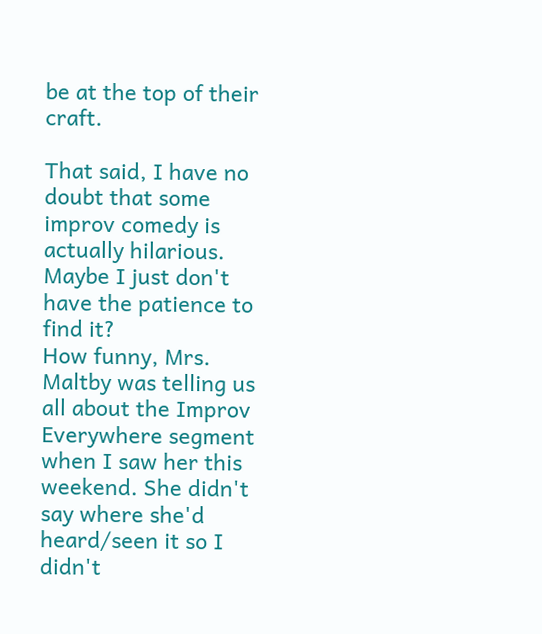be at the top of their craft.

That said, I have no doubt that some improv comedy is actually hilarious. Maybe I just don't have the patience to find it?
How funny, Mrs. Maltby was telling us all about the Improv Everywhere segment when I saw her this weekend. She didn't say where she'd heard/seen it so I didn't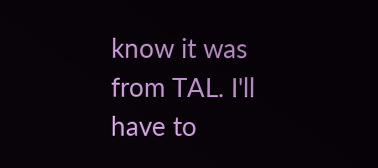know it was from TAL. I'll have to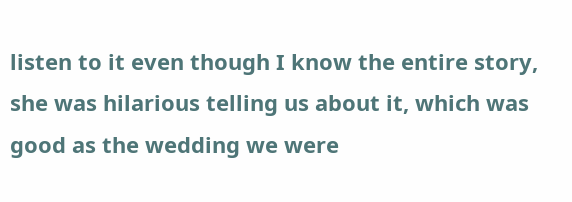listen to it even though I know the entire story, she was hilarious telling us about it, which was good as the wedding we were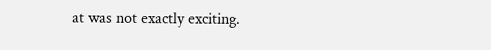at was not exactly exciting.